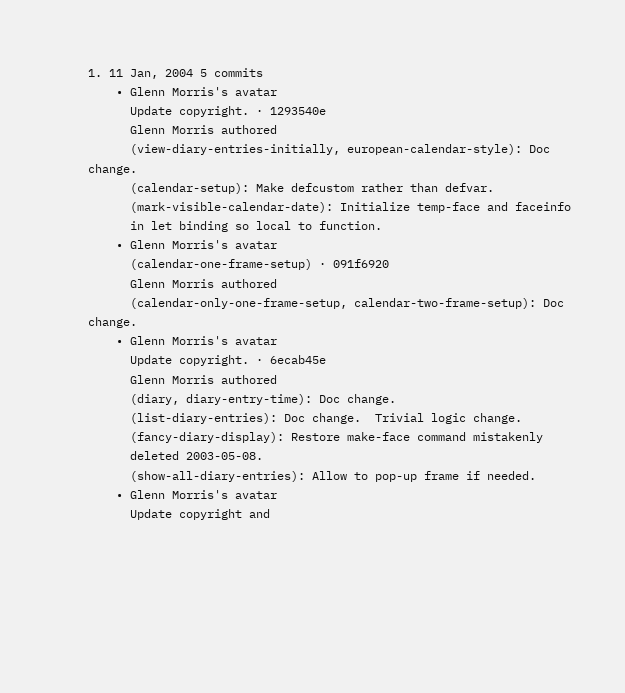1. 11 Jan, 2004 5 commits
    • Glenn Morris's avatar
      Update copyright. · 1293540e
      Glenn Morris authored
      (view-diary-entries-initially, european-calendar-style): Doc change.
      (calendar-setup): Make defcustom rather than defvar.
      (mark-visible-calendar-date): Initialize temp-face and faceinfo
      in let binding so local to function.
    • Glenn Morris's avatar
      (calendar-one-frame-setup) · 091f6920
      Glenn Morris authored
      (calendar-only-one-frame-setup, calendar-two-frame-setup): Doc change.
    • Glenn Morris's avatar
      Update copyright. · 6ecab45e
      Glenn Morris authored
      (diary, diary-entry-time): Doc change.
      (list-diary-entries): Doc change.  Trivial logic change.
      (fancy-diary-display): Restore make-face command mistakenly
      deleted 2003-05-08.
      (show-all-diary-entries): Allow to pop-up frame if needed.
    • Glenn Morris's avatar
      Update copyright and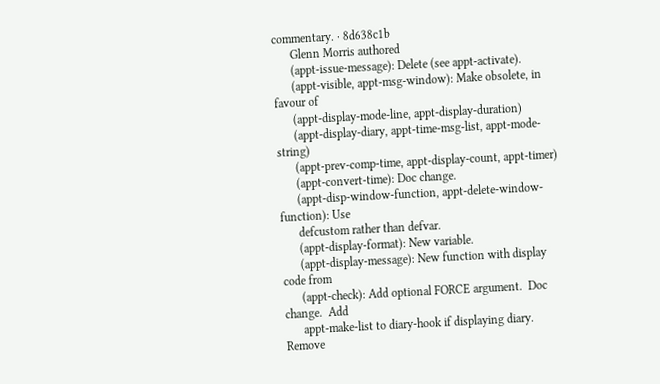commentary. · 8d638c1b
      Glenn Morris authored
      (appt-issue-message): Delete (see appt-activate).
      (appt-visible, appt-msg-window): Make obsolete, in favour of
      (appt-display-mode-line, appt-display-duration)
      (appt-display-diary, appt-time-msg-list, appt-mode-string)
      (appt-prev-comp-time, appt-display-count, appt-timer)
      (appt-convert-time): Doc change.
      (appt-disp-window-function, appt-delete-window-function): Use
      defcustom rather than defvar.
      (appt-display-format): New variable.
      (appt-display-message): New function with display code from
      (appt-check): Add optional FORCE argument.  Doc change.  Add
      appt-make-list to diary-hook if displaying diary.  Remove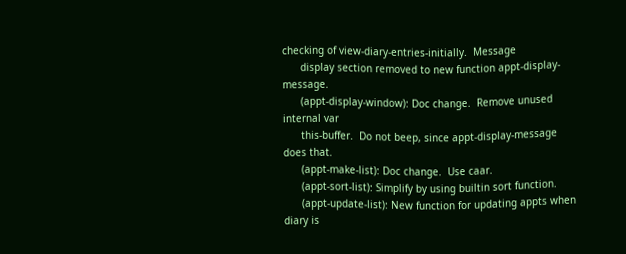checking of view-diary-entries-initially.  Message
      display section removed to new function appt-display-message.
      (appt-display-window): Doc change.  Remove unused internal var
      this-buffer.  Do not beep, since appt-display-message does that.
      (appt-make-list): Doc change.  Use caar.
      (appt-sort-list): Simplify by using builtin sort function.
      (appt-update-list): New function for updating appts when diary is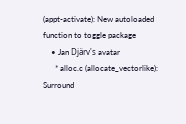(appt-activate): New autoloaded function to toggle package
    • Jan Djärv's avatar
      * alloc.c (allocate_vectorlike): Surround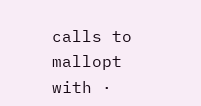calls to mallopt with ·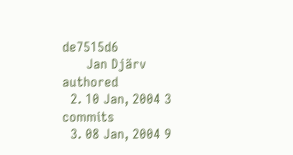de7515d6
      Jan Djärv authored
  2. 10 Jan, 2004 3 commits
  3. 08 Jan, 2004 9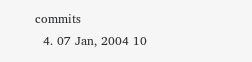commits
  4. 07 Jan, 2004 10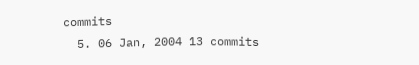commits
  5. 06 Jan, 2004 13 commits